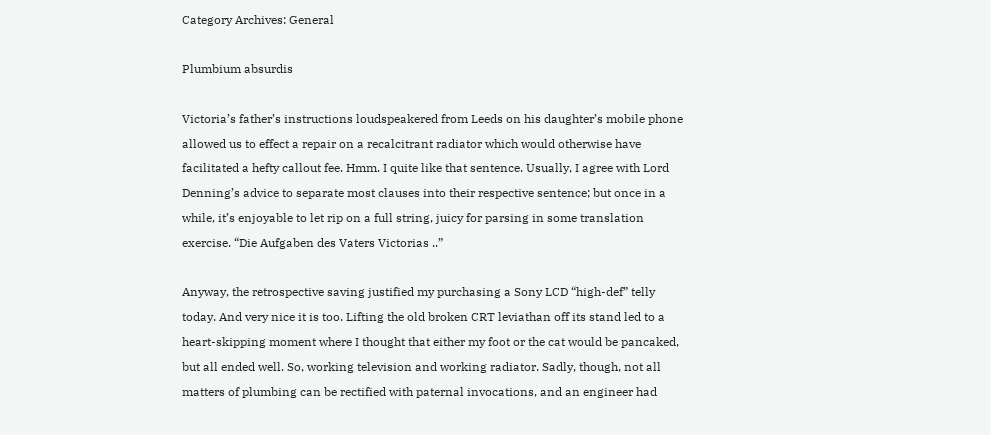Category Archives: General

Plumbium absurdis

Victoria’s father’s instructions loudspeakered from Leeds on his daughter’s mobile phone allowed us to effect a repair on a recalcitrant radiator which would otherwise have facilitated a hefty callout fee. Hmm. I quite like that sentence. Usually, I agree with Lord Denning’s advice to separate most clauses into their respective sentence; but once in a while, it’s enjoyable to let rip on a full string, juicy for parsing in some translation exercise. “Die Aufgaben des Vaters Victorias ..”

Anyway, the retrospective saving justified my purchasing a Sony LCD “high-def” telly today. And very nice it is too. Lifting the old broken CRT leviathan off its stand led to a heart-skipping moment where I thought that either my foot or the cat would be pancaked, but all ended well. So, working television and working radiator. Sadly, though, not all matters of plumbing can be rectified with paternal invocations, and an engineer had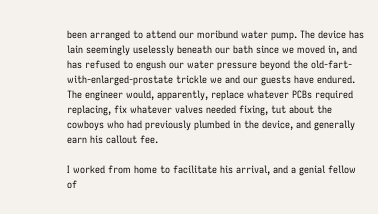been arranged to attend our moribund water pump. The device has lain seemingly uselessly beneath our bath since we moved in, and has refused to engush our water pressure beyond the old-fart-with-enlarged-prostate trickle we and our guests have endured. The engineer would, apparently, replace whatever PCBs required replacing, fix whatever valves needed fixing, tut about the cowboys who had previously plumbed in the device, and generally earn his callout fee.

I worked from home to facilitate his arrival, and a genial fellow of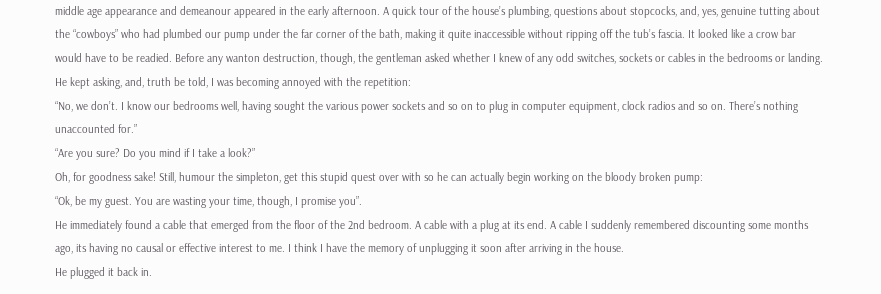middle age appearance and demeanour appeared in the early afternoon. A quick tour of the house’s plumbing, questions about stopcocks, and, yes, genuine tutting about the “cowboys” who had plumbed our pump under the far corner of the bath, making it quite inaccessible without ripping off the tub’s fascia. It looked like a crow bar would have to be readied. Before any wanton destruction, though, the gentleman asked whether I knew of any odd switches, sockets or cables in the bedrooms or landing. He kept asking, and, truth be told, I was becoming annoyed with the repetition:
“No, we don’t. I know our bedrooms well, having sought the various power sockets and so on to plug in computer equipment, clock radios and so on. There’s nothing unaccounted for.”
“Are you sure? Do you mind if I take a look?”
Oh, for goodness sake! Still, humour the simpleton, get this stupid quest over with so he can actually begin working on the bloody broken pump:
“Ok, be my guest. You are wasting your time, though, I promise you”.
He immediately found a cable that emerged from the floor of the 2nd bedroom. A cable with a plug at its end. A cable I suddenly remembered discounting some months ago, its having no causal or effective interest to me. I think I have the memory of unplugging it soon after arriving in the house.
He plugged it back in.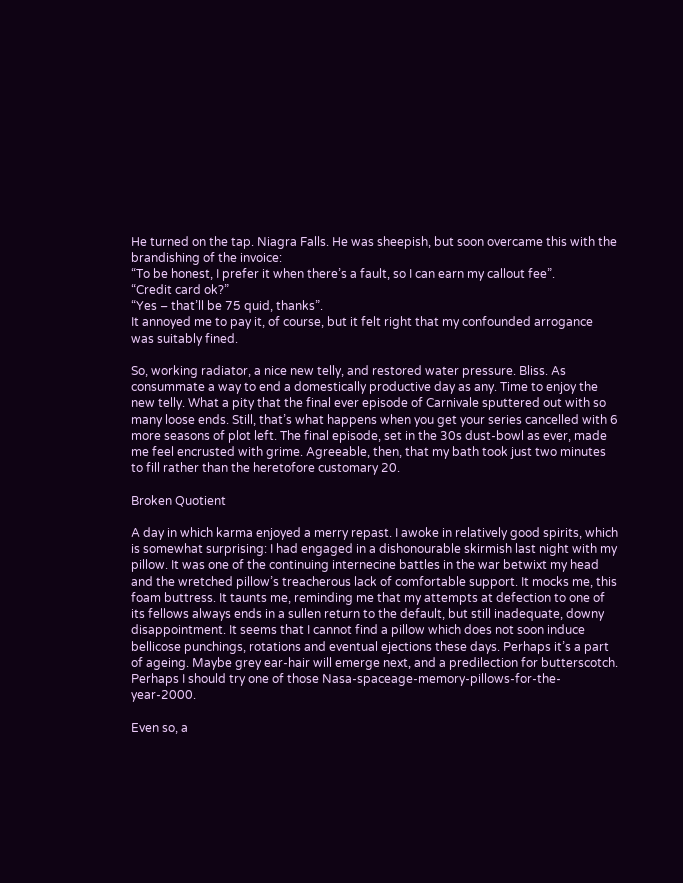He turned on the tap. Niagra Falls. He was sheepish, but soon overcame this with the brandishing of the invoice:
“To be honest, I prefer it when there’s a fault, so I can earn my callout fee”.
“Credit card ok?”
“Yes – that’ll be 75 quid, thanks”.
It annoyed me to pay it, of course, but it felt right that my confounded arrogance was suitably fined.

So, working radiator, a nice new telly, and restored water pressure. Bliss. As consummate a way to end a domestically productive day as any. Time to enjoy the new telly. What a pity that the final ever episode of Carnivale sputtered out with so many loose ends. Still, that’s what happens when you get your series cancelled with 6 more seasons of plot left. The final episode, set in the 30s dust-bowl as ever, made me feel encrusted with grime. Agreeable, then, that my bath took just two minutes to fill rather than the heretofore customary 20.

Broken Quotient

A day in which karma enjoyed a merry repast. I awoke in relatively good spirits, which is somewhat surprising: I had engaged in a dishonourable skirmish last night with my pillow. It was one of the continuing internecine battles in the war betwixt my head and the wretched pillow’s treacherous lack of comfortable support. It mocks me, this foam buttress. It taunts me, reminding me that my attempts at defection to one of its fellows always ends in a sullen return to the default, but still inadequate, downy disappointment. It seems that I cannot find a pillow which does not soon induce bellicose punchings, rotations and eventual ejections these days. Perhaps it’s a part of ageing. Maybe grey ear-hair will emerge next, and a predilection for butterscotch. Perhaps I should try one of those Nasa-spaceage-memory-pillows-for-the-year-2000.

Even so, a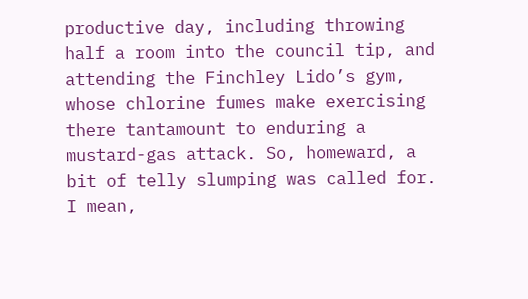productive day, including throwing half a room into the council tip, and attending the Finchley Lido’s gym, whose chlorine fumes make exercising there tantamount to enduring a mustard-gas attack. So, homeward, a bit of telly slumping was called for. I mean,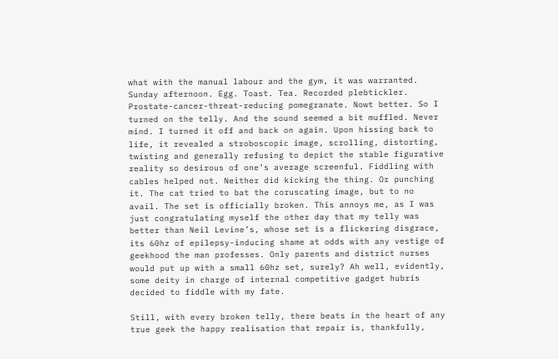what with the manual labour and the gym, it was warranted. Sunday afternoon. Egg. Toast. Tea. Recorded plebtickler. Prostate-cancer-threat-reducing pomegranate. Nowt better. So I turned on the telly. And the sound seemed a bit muffled. Never mind. I turned it off and back on again. Upon hissing back to life, it revealed a stroboscopic image, scrolling, distorting, twisting and generally refusing to depict the stable figurative reality so desirous of one’s average screenful. Fiddling with cables helped not. Neither did kicking the thing. Or punching it. The cat tried to bat the coruscating image, but to no avail. The set is officially broken. This annoys me, as I was just congratulating myself the other day that my telly was better than Neil Levine’s, whose set is a flickering disgrace, its 60hz of epilepsy-inducing shame at odds with any vestige of geekhood the man professes. Only parents and district nurses would put up with a small 60hz set, surely? Ah well, evidently, some deity in charge of internal competitive gadget hubris decided to fiddle with my fate.

Still, with every broken telly, there beats in the heart of any true geek the happy realisation that repair is, thankfully,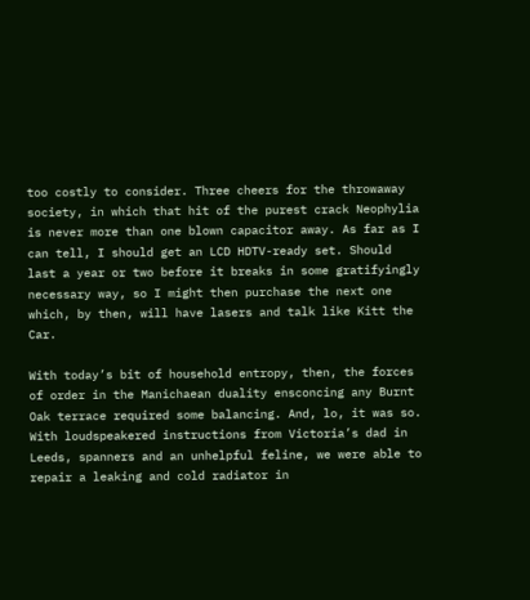too costly to consider. Three cheers for the throwaway society, in which that hit of the purest crack Neophylia is never more than one blown capacitor away. As far as I can tell, I should get an LCD HDTV-ready set. Should last a year or two before it breaks in some gratifyingly necessary way, so I might then purchase the next one which, by then, will have lasers and talk like Kitt the Car.

With today’s bit of household entropy, then, the forces of order in the Manichaean duality ensconcing any Burnt Oak terrace required some balancing. And, lo, it was so. With loudspeakered instructions from Victoria’s dad in Leeds, spanners and an unhelpful feline, we were able to repair a leaking and cold radiator in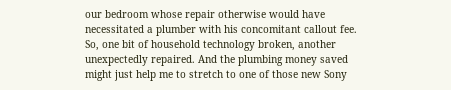our bedroom whose repair otherwise would have necessitated a plumber with his concomitant callout fee. So, one bit of household technology broken, another unexpectedly repaired. And the plumbing money saved might just help me to stretch to one of those new Sony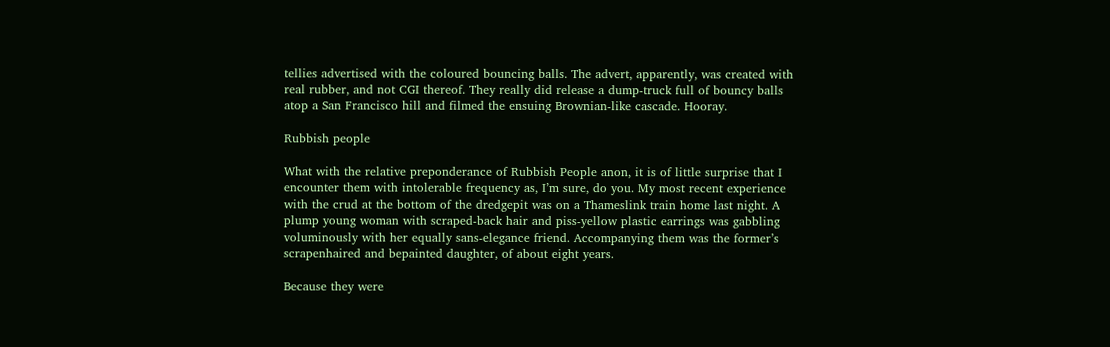tellies advertised with the coloured bouncing balls. The advert, apparently, was created with real rubber, and not CGI thereof. They really did release a dump-truck full of bouncy balls atop a San Francisco hill and filmed the ensuing Brownian-like cascade. Hooray.

Rubbish people

What with the relative preponderance of Rubbish People anon, it is of little surprise that I encounter them with intolerable frequency as, I’m sure, do you. My most recent experience with the crud at the bottom of the dredgepit was on a Thameslink train home last night. A plump young woman with scraped-back hair and piss-yellow plastic earrings was gabbling voluminously with her equally sans-elegance friend. Accompanying them was the former’s scrapenhaired and bepainted daughter, of about eight years.

Because they were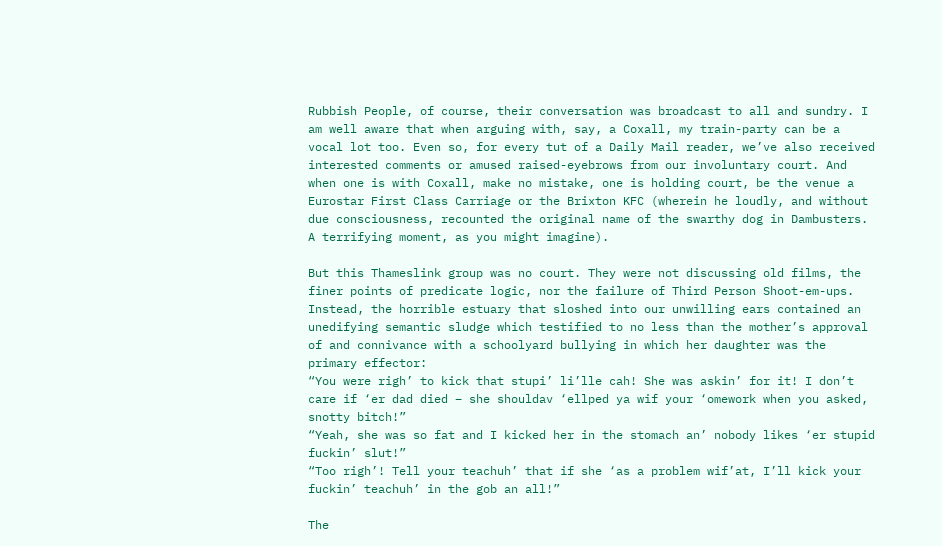Rubbish People, of course, their conversation was broadcast to all and sundry. I am well aware that when arguing with, say, a Coxall, my train-party can be a vocal lot too. Even so, for every tut of a Daily Mail reader, we’ve also received interested comments or amused raised-eyebrows from our involuntary court. And when one is with Coxall, make no mistake, one is holding court, be the venue a Eurostar First Class Carriage or the Brixton KFC (wherein he loudly, and without due consciousness, recounted the original name of the swarthy dog in Dambusters. A terrifying moment, as you might imagine).

But this Thameslink group was no court. They were not discussing old films, the finer points of predicate logic, nor the failure of Third Person Shoot-em-ups. Instead, the horrible estuary that sloshed into our unwilling ears contained an unedifying semantic sludge which testified to no less than the mother’s approval of and connivance with a schoolyard bullying in which her daughter was the primary effector:
“You were righ’ to kick that stupi’ li’lle cah! She was askin’ for it! I don’t care if ‘er dad died – she shouldav ‘ellped ya wif your ‘omework when you asked, snotty bitch!”
“Yeah, she was so fat and I kicked her in the stomach an’ nobody likes ‘er stupid fuckin’ slut!”
“Too righ’! Tell your teachuh’ that if she ‘as a problem wif’at, I’ll kick your fuckin’ teachuh’ in the gob an all!”

The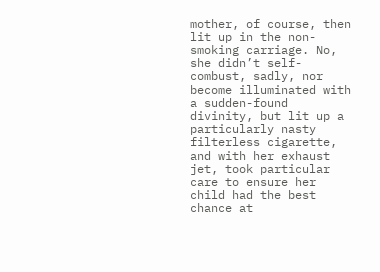mother, of course, then lit up in the non-smoking carriage. No, she didn’t self-combust, sadly, nor become illuminated with a sudden-found divinity, but lit up a particularly nasty filterless cigarette, and with her exhaust jet, took particular care to ensure her child had the best chance at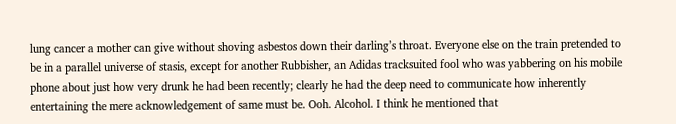lung cancer a mother can give without shoving asbestos down their darling’s throat. Everyone else on the train pretended to be in a parallel universe of stasis, except for another Rubbisher, an Adidas tracksuited fool who was yabbering on his mobile phone about just how very drunk he had been recently; clearly he had the deep need to communicate how inherently entertaining the mere acknowledgement of same must be. Ooh. Alcohol. I think he mentioned that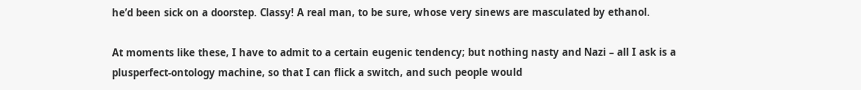he’d been sick on a doorstep. Classy! A real man, to be sure, whose very sinews are masculated by ethanol.

At moments like these, I have to admit to a certain eugenic tendency; but nothing nasty and Nazi – all I ask is a plusperfect-ontology machine, so that I can flick a switch, and such people would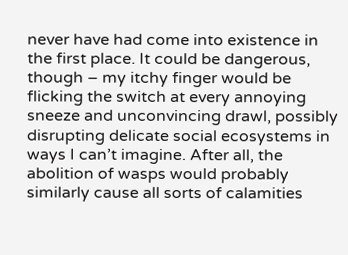never have had come into existence in the first place. It could be dangerous, though – my itchy finger would be flicking the switch at every annoying sneeze and unconvincing drawl, possibly disrupting delicate social ecosystems in ways I can’t imagine. After all, the abolition of wasps would probably similarly cause all sorts of calamities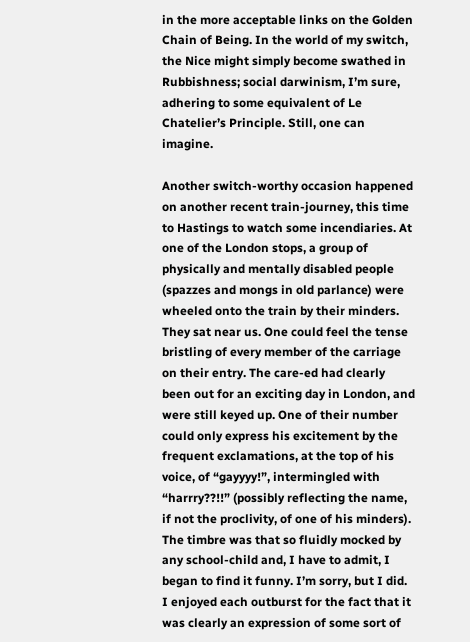in the more acceptable links on the Golden Chain of Being. In the world of my switch, the Nice might simply become swathed in Rubbishness; social darwinism, I’m sure, adhering to some equivalent of Le Chatelier’s Principle. Still, one can imagine.

Another switch-worthy occasion happened on another recent train-journey, this time to Hastings to watch some incendiaries. At one of the London stops, a group of physically and mentally disabled people (spazzes and mongs in old parlance) were wheeled onto the train by their minders. They sat near us. One could feel the tense bristling of every member of the carriage on their entry. The care-ed had clearly been out for an exciting day in London, and were still keyed up. One of their number could only express his excitement by the frequent exclamations, at the top of his voice, of “gayyyy!”, intermingled with “harrry??!!” (possibly reflecting the name, if not the proclivity, of one of his minders). The timbre was that so fluidly mocked by any school-child and, I have to admit, I began to find it funny. I’m sorry, but I did. I enjoyed each outburst for the fact that it was clearly an expression of some sort of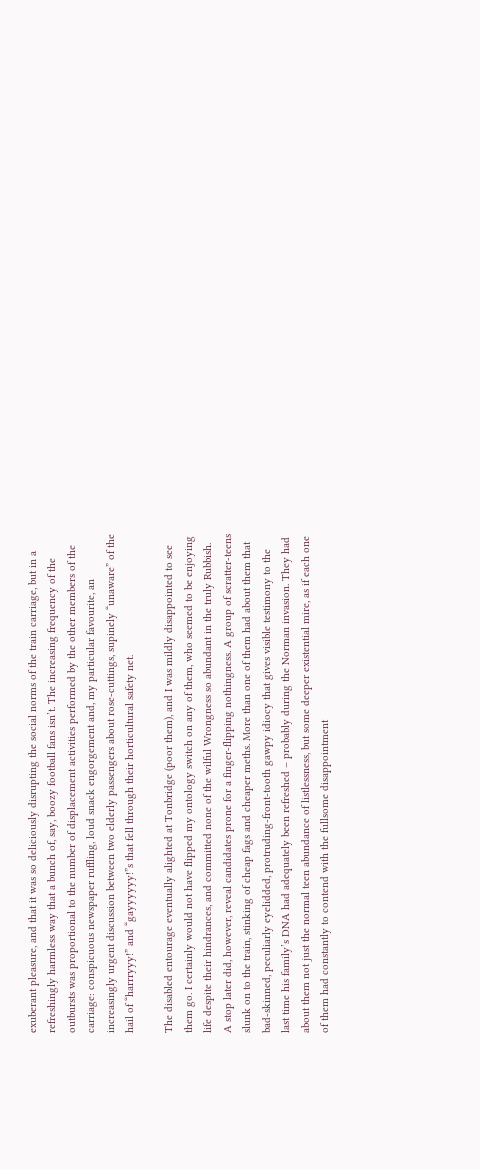exuberant pleasure, and that it was so deliciously disrupting the social norms of the train carriage, but in a refreshingly harmless way that a bunch of, say, boozy football fans isn’t. The increasing frequency of the outbursts was proportional to the number of displacement activities performed by the other members of the carriage: conspicuous newspaper ruffling, loud snack engorgement and, my particular favourite, an increasingly urgent discussion between two elderly passengers about rose-cuttings, supinely “unaware” of the hail of “harrryyy!” and “gayyyyyy!”s that fell through their horticultural safety net.

The disabled entourage eventually alighted at Tonbridge (poor them), and I was mildly disappointed to see them go. I certainly would not have flipped my ontology switch on any of them, who seemed to be enjoying life despite their hindrances, and committed none of the wilful Wrongness so abundant in the truly Rubbish. A stop later did, however, reveal candidates prone for a finger-flipping nothingness. A group of scratter-teens slunk on to the train, stinking of cheap fags and cheaper meths. More than one of them had about them that bad-skinned, peculiarly eyelidded, protruding-front-tooth gawpy idiocy that gives visible testimony to the last time his family’s DNA had adequately been refreshed – probably during the Norman invasion. They had about them not just the normal teen abundance of listlessness, but some deeper existential mire, as if each one of them had constantly to contend with the fullsome disappointment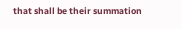that shall be their summation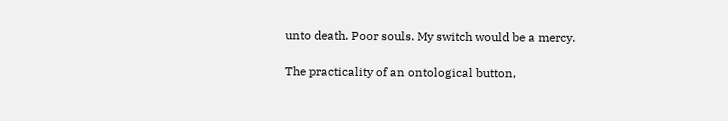unto death. Poor souls. My switch would be a mercy.

The practicality of an ontological button,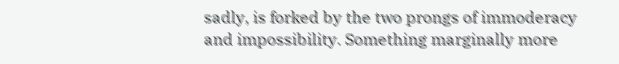sadly, is forked by the two prongs of immoderacy and impossibility. Something marginally more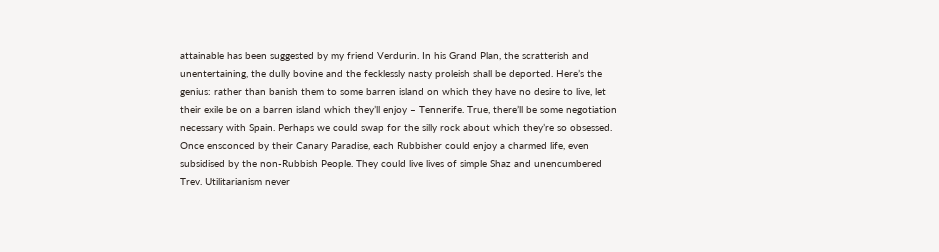attainable has been suggested by my friend Verdurin. In his Grand Plan, the scratterish and unentertaining, the dully bovine and the fecklessly nasty proleish shall be deported. Here’s the genius: rather than banish them to some barren island on which they have no desire to live, let their exile be on a barren island which they’ll enjoy – Tennerife. True, there’ll be some negotiation necessary with Spain. Perhaps we could swap for the silly rock about which they’re so obsessed. Once ensconced by their Canary Paradise, each Rubbisher could enjoy a charmed life, even subsidised by the non-Rubbish People. They could live lives of simple Shaz and unencumbered Trev. Utilitarianism never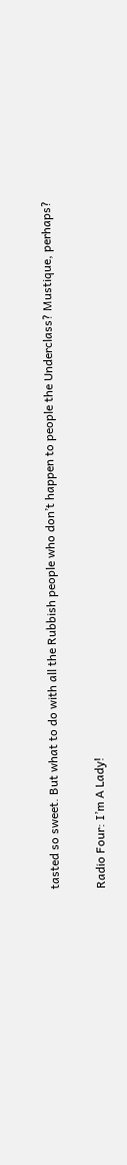tasted so sweet. But what to do with all the Rubbish people who don’t happen to people the Underclass? Mustique, perhaps?

Radio Four: I’m A Lady!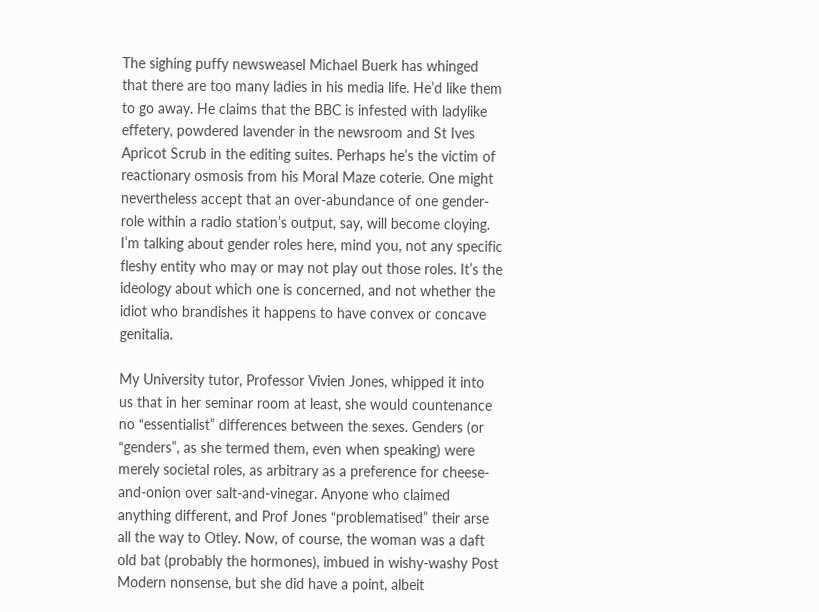The sighing puffy newsweasel Michael Buerk has whinged that there are too many ladies in his media life. He’d like them to go away. He claims that the BBC is infested with ladylike effetery, powdered lavender in the newsroom and St Ives Apricot Scrub in the editing suites. Perhaps he’s the victim of reactionary osmosis from his Moral Maze coterie. One might nevertheless accept that an over-abundance of one gender-role within a radio station’s output, say, will become cloying. I’m talking about gender roles here, mind you, not any specific fleshy entity who may or may not play out those roles. It’s the ideology about which one is concerned, and not whether the idiot who brandishes it happens to have convex or concave genitalia.

My University tutor, Professor Vivien Jones, whipped it into us that in her seminar room at least, she would countenance no “essentialist” differences between the sexes. Genders (or “genders”, as she termed them, even when speaking) were merely societal roles, as arbitrary as a preference for cheese-and-onion over salt-and-vinegar. Anyone who claimed anything different, and Prof Jones “problematised” their arse all the way to Otley. Now, of course, the woman was a daft old bat (probably the hormones), imbued in wishy-washy Post Modern nonsense, but she did have a point, albeit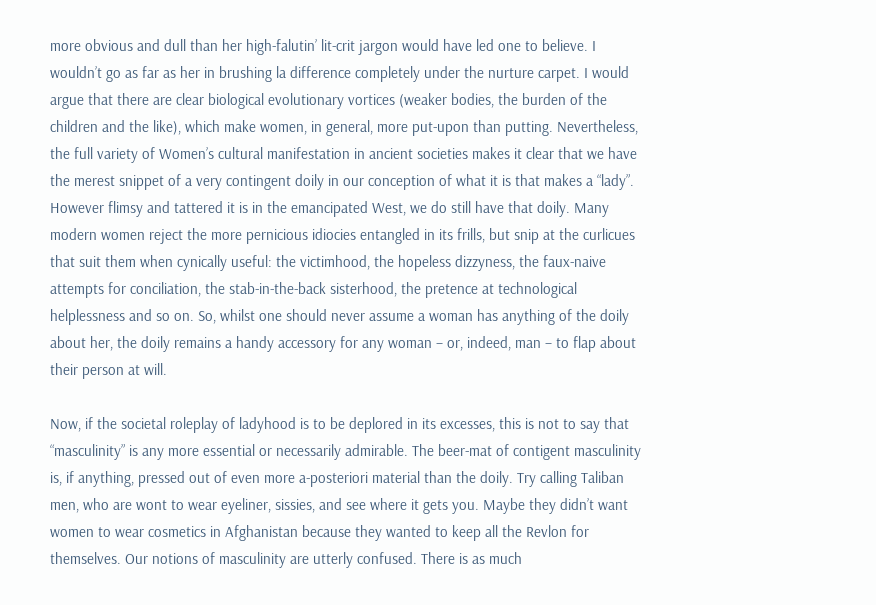more obvious and dull than her high-falutin’ lit-crit jargon would have led one to believe. I wouldn’t go as far as her in brushing la difference completely under the nurture carpet. I would argue that there are clear biological evolutionary vortices (weaker bodies, the burden of the children and the like), which make women, in general, more put-upon than putting. Nevertheless, the full variety of Women’s cultural manifestation in ancient societies makes it clear that we have the merest snippet of a very contingent doily in our conception of what it is that makes a “lady”. However flimsy and tattered it is in the emancipated West, we do still have that doily. Many modern women reject the more pernicious idiocies entangled in its frills, but snip at the curlicues that suit them when cynically useful: the victimhood, the hopeless dizzyness, the faux-naive attempts for conciliation, the stab-in-the-back sisterhood, the pretence at technological helplessness and so on. So, whilst one should never assume a woman has anything of the doily about her, the doily remains a handy accessory for any woman – or, indeed, man – to flap about their person at will.

Now, if the societal roleplay of ladyhood is to be deplored in its excesses, this is not to say that “masculinity” is any more essential or necessarily admirable. The beer-mat of contigent masculinity is, if anything, pressed out of even more a-posteriori material than the doily. Try calling Taliban men, who are wont to wear eyeliner, sissies, and see where it gets you. Maybe they didn’t want women to wear cosmetics in Afghanistan because they wanted to keep all the Revlon for themselves. Our notions of masculinity are utterly confused. There is as much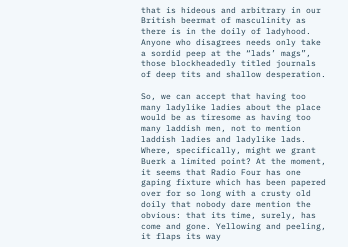that is hideous and arbitrary in our British beermat of masculinity as there is in the doily of ladyhood. Anyone who disagrees needs only take a sordid peep at the “lads’ mags”, those blockheadedly titled journals of deep tits and shallow desperation.

So, we can accept that having too many ladylike ladies about the place would be as tiresome as having too many laddish men, not to mention laddish ladies and ladylike lads. Where, specifically, might we grant Buerk a limited point? At the moment, it seems that Radio Four has one gaping fixture which has been papered over for so long with a crusty old doily that nobody dare mention the obvious: that its time, surely, has come and gone. Yellowing and peeling, it flaps its way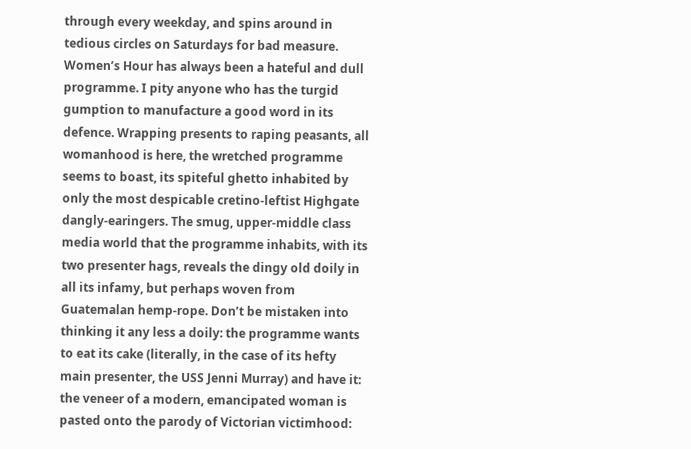through every weekday, and spins around in tedious circles on Saturdays for bad measure. Women’s Hour has always been a hateful and dull programme. I pity anyone who has the turgid gumption to manufacture a good word in its defence. Wrapping presents to raping peasants, all womanhood is here, the wretched programme seems to boast, its spiteful ghetto inhabited by only the most despicable cretino-leftist Highgate dangly-earingers. The smug, upper-middle class media world that the programme inhabits, with its two presenter hags, reveals the dingy old doily in all its infamy, but perhaps woven from Guatemalan hemp-rope. Don’t be mistaken into thinking it any less a doily: the programme wants to eat its cake (literally, in the case of its hefty main presenter, the USS Jenni Murray) and have it: the veneer of a modern, emancipated woman is pasted onto the parody of Victorian victimhood: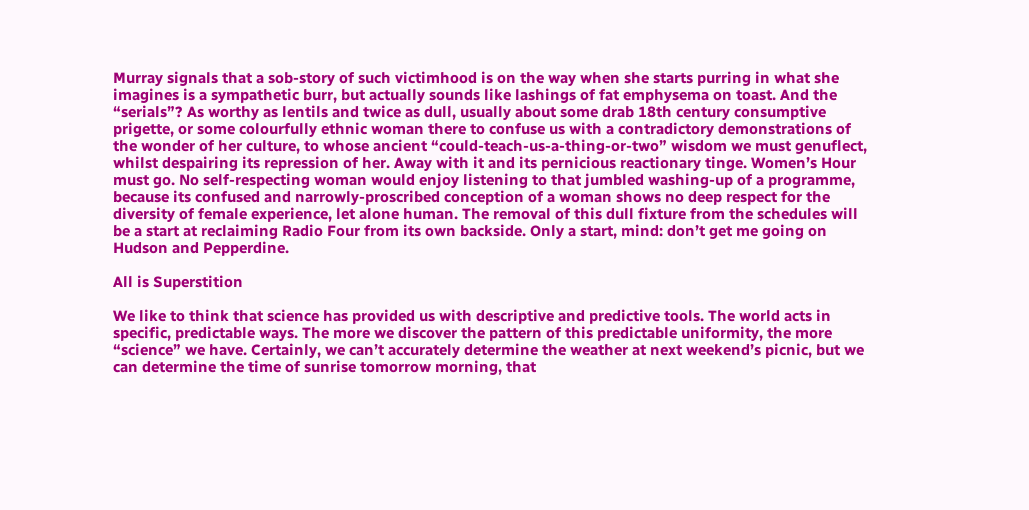Murray signals that a sob-story of such victimhood is on the way when she starts purring in what she imagines is a sympathetic burr, but actually sounds like lashings of fat emphysema on toast. And the “serials”? As worthy as lentils and twice as dull, usually about some drab 18th century consumptive prigette, or some colourfully ethnic woman there to confuse us with a contradictory demonstrations of the wonder of her culture, to whose ancient “could-teach-us-a-thing-or-two” wisdom we must genuflect, whilst despairing its repression of her. Away with it and its pernicious reactionary tinge. Women’s Hour must go. No self-respecting woman would enjoy listening to that jumbled washing-up of a programme, because its confused and narrowly-proscribed conception of a woman shows no deep respect for the diversity of female experience, let alone human. The removal of this dull fixture from the schedules will be a start at reclaiming Radio Four from its own backside. Only a start, mind: don’t get me going on Hudson and Pepperdine.

All is Superstition

We like to think that science has provided us with descriptive and predictive tools. The world acts in specific, predictable ways. The more we discover the pattern of this predictable uniformity, the more “science” we have. Certainly, we can’t accurately determine the weather at next weekend’s picnic, but we can determine the time of sunrise tomorrow morning, that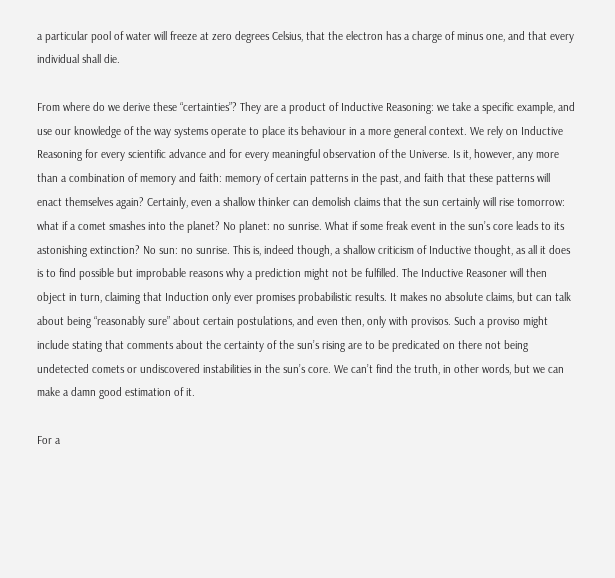a particular pool of water will freeze at zero degrees Celsius, that the electron has a charge of minus one, and that every individual shall die.

From where do we derive these “certainties”? They are a product of Inductive Reasoning: we take a specific example, and use our knowledge of the way systems operate to place its behaviour in a more general context. We rely on Inductive Reasoning for every scientific advance and for every meaningful observation of the Universe. Is it, however, any more than a combination of memory and faith: memory of certain patterns in the past, and faith that these patterns will enact themselves again? Certainly, even a shallow thinker can demolish claims that the sun certainly will rise tomorrow: what if a comet smashes into the planet? No planet: no sunrise. What if some freak event in the sun’s core leads to its astonishing extinction? No sun: no sunrise. This is, indeed though, a shallow criticism of Inductive thought, as all it does is to find possible but improbable reasons why a prediction might not be fulfilled. The Inductive Reasoner will then object in turn, claiming that Induction only ever promises probabilistic results. It makes no absolute claims, but can talk about being “reasonably sure” about certain postulations, and even then, only with provisos. Such a proviso might include stating that comments about the certainty of the sun’s rising are to be predicated on there not being undetected comets or undiscovered instabilities in the sun’s core. We can’t find the truth, in other words, but we can make a damn good estimation of it.

For a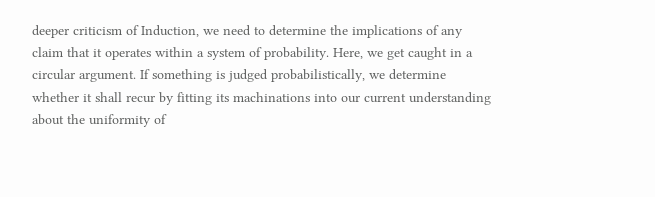deeper criticism of Induction, we need to determine the implications of any claim that it operates within a system of probability. Here, we get caught in a circular argument. If something is judged probabilistically, we determine whether it shall recur by fitting its machinations into our current understanding about the uniformity of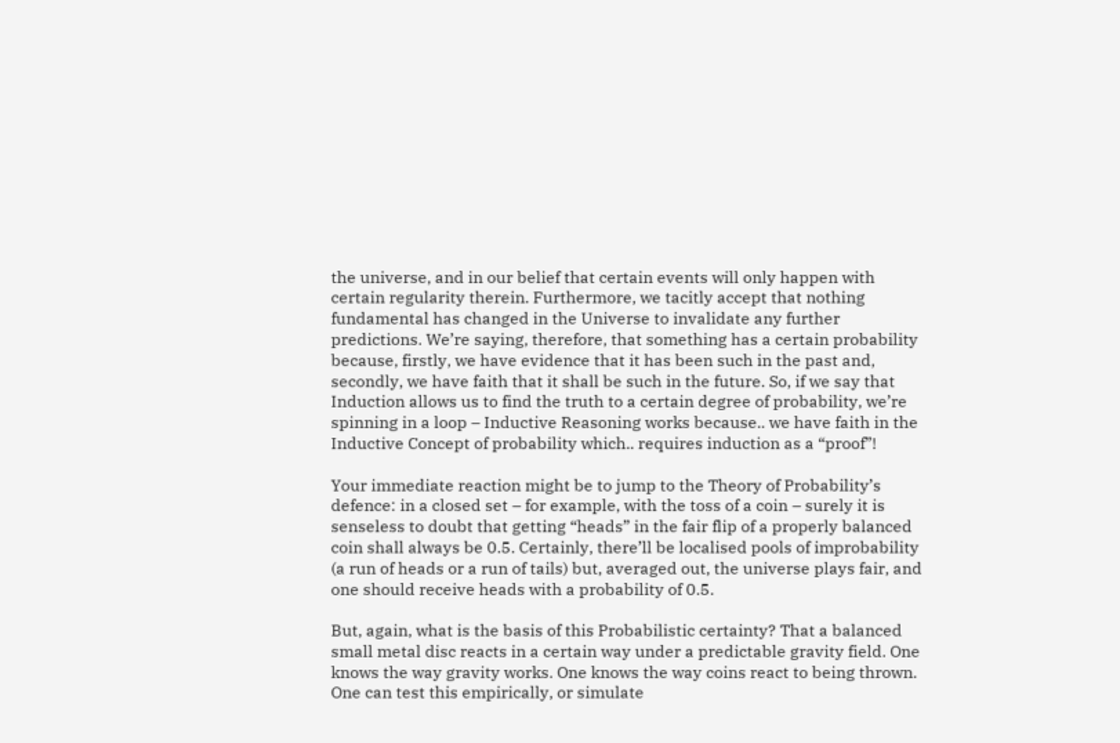the universe, and in our belief that certain events will only happen with certain regularity therein. Furthermore, we tacitly accept that nothing fundamental has changed in the Universe to invalidate any further predictions. We’re saying, therefore, that something has a certain probability because, firstly, we have evidence that it has been such in the past and, secondly, we have faith that it shall be such in the future. So, if we say that Induction allows us to find the truth to a certain degree of probability, we’re spinning in a loop – Inductive Reasoning works because.. we have faith in the Inductive Concept of probability which.. requires induction as a “proof”!

Your immediate reaction might be to jump to the Theory of Probability’s defence: in a closed set – for example, with the toss of a coin – surely it is senseless to doubt that getting “heads” in the fair flip of a properly balanced coin shall always be 0.5. Certainly, there’ll be localised pools of improbability (a run of heads or a run of tails) but, averaged out, the universe plays fair, and one should receive heads with a probability of 0.5.

But, again, what is the basis of this Probabilistic certainty? That a balanced small metal disc reacts in a certain way under a predictable gravity field. One knows the way gravity works. One knows the way coins react to being thrown. One can test this empirically, or simulate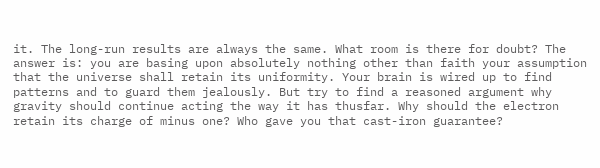it. The long-run results are always the same. What room is there for doubt? The answer is: you are basing upon absolutely nothing other than faith your assumption that the universe shall retain its uniformity. Your brain is wired up to find patterns and to guard them jealously. But try to find a reasoned argument why gravity should continue acting the way it has thusfar. Why should the electron retain its charge of minus one? Who gave you that cast-iron guarantee?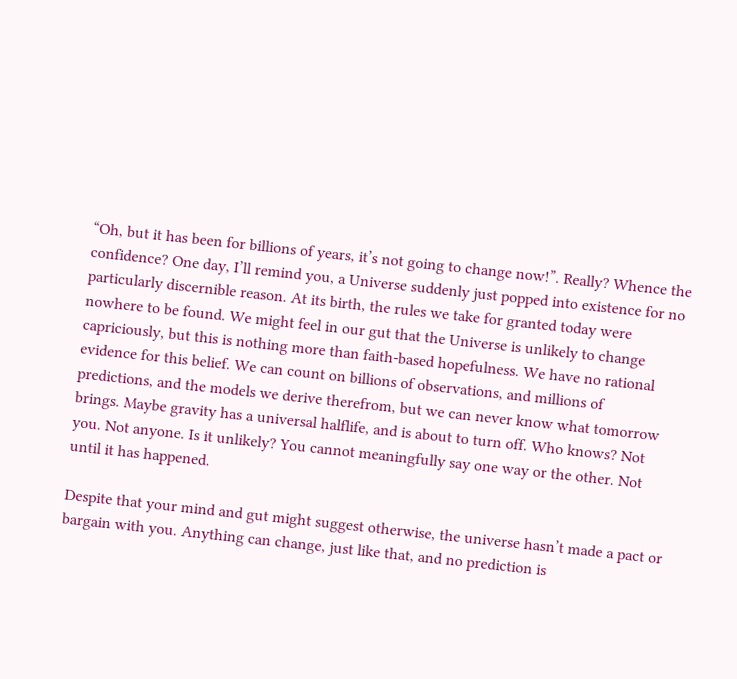“Oh, but it has been for billions of years, it’s not going to change now!”. Really? Whence the confidence? One day, I’ll remind you, a Universe suddenly just popped into existence for no particularly discernible reason. At its birth, the rules we take for granted today were nowhere to be found. We might feel in our gut that the Universe is unlikely to change capriciously, but this is nothing more than faith-based hopefulness. We have no rational evidence for this belief. We can count on billions of observations, and millions of predictions, and the models we derive therefrom, but we can never know what tomorrow brings. Maybe gravity has a universal halflife, and is about to turn off. Who knows? Not you. Not anyone. Is it unlikely? You cannot meaningfully say one way or the other. Not until it has happened.

Despite that your mind and gut might suggest otherwise, the universe hasn’t made a pact or bargain with you. Anything can change, just like that, and no prediction is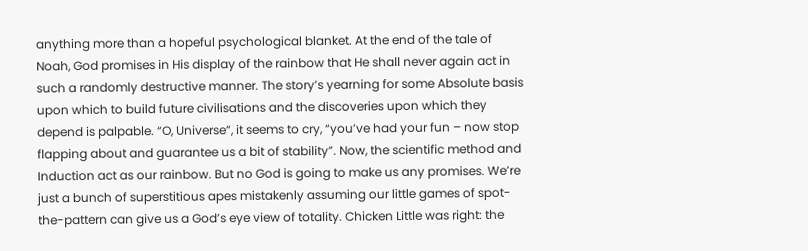anything more than a hopeful psychological blanket. At the end of the tale of Noah, God promises in His display of the rainbow that He shall never again act in such a randomly destructive manner. The story’s yearning for some Absolute basis upon which to build future civilisations and the discoveries upon which they depend is palpable. “O, Universe”, it seems to cry, “you’ve had your fun – now stop flapping about and guarantee us a bit of stability”. Now, the scientific method and Induction act as our rainbow. But no God is going to make us any promises. We’re just a bunch of superstitious apes mistakenly assuming our little games of spot-the-pattern can give us a God’s eye view of totality. Chicken Little was right: the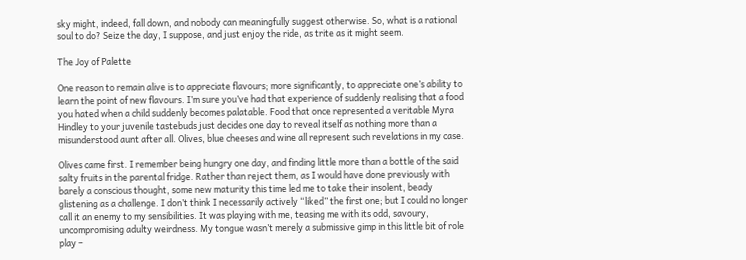sky might, indeed, fall down, and nobody can meaningfully suggest otherwise. So, what is a rational soul to do? Seize the day, I suppose, and just enjoy the ride, as trite as it might seem.

The Joy of Palette

One reason to remain alive is to appreciate flavours; more significantly, to appreciate one’s ability to learn the point of new flavours. I’m sure you’ve had that experience of suddenly realising that a food you hated when a child suddenly becomes palatable. Food that once represented a veritable Myra Hindley to your juvenile tastebuds just decides one day to reveal itself as nothing more than a misunderstood aunt after all. Olives, blue cheeses and wine all represent such revelations in my case.

Olives came first. I remember being hungry one day, and finding little more than a bottle of the said salty fruits in the parental fridge. Rather than reject them, as I would have done previously with barely a conscious thought, some new maturity this time led me to take their insolent, beady glistening as a challenge. I don’t think I necessarily actively “liked” the first one; but I could no longer call it an enemy to my sensibilities. It was playing with me, teasing me with its odd, savoury, uncompromising adulty weirdness. My tongue wasn’t merely a submissive gimp in this little bit of role play –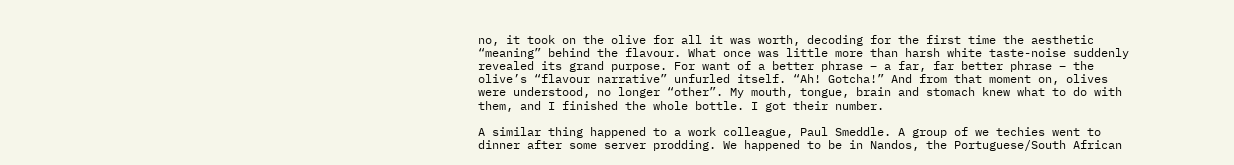no, it took on the olive for all it was worth, decoding for the first time the aesthetic “meaning” behind the flavour. What once was little more than harsh white taste-noise suddenly revealed its grand purpose. For want of a better phrase – a far, far better phrase – the olive’s “flavour narrative” unfurled itself. “Ah! Gotcha!” And from that moment on, olives were understood, no longer “other”. My mouth, tongue, brain and stomach knew what to do with them, and I finished the whole bottle. I got their number.

A similar thing happened to a work colleague, Paul Smeddle. A group of we techies went to dinner after some server prodding. We happened to be in Nandos, the Portuguese/South African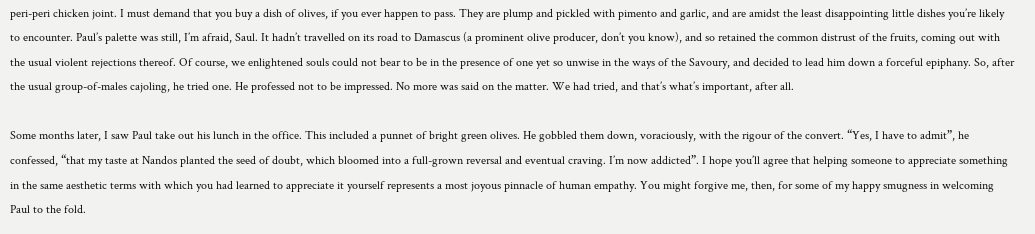peri-peri chicken joint. I must demand that you buy a dish of olives, if you ever happen to pass. They are plump and pickled with pimento and garlic, and are amidst the least disappointing little dishes you’re likely to encounter. Paul’s palette was still, I’m afraid, Saul. It hadn’t travelled on its road to Damascus (a prominent olive producer, don’t you know), and so retained the common distrust of the fruits, coming out with the usual violent rejections thereof. Of course, we enlightened souls could not bear to be in the presence of one yet so unwise in the ways of the Savoury, and decided to lead him down a forceful epiphany. So, after the usual group-of-males cajoling, he tried one. He professed not to be impressed. No more was said on the matter. We had tried, and that’s what’s important, after all.

Some months later, I saw Paul take out his lunch in the office. This included a punnet of bright green olives. He gobbled them down, voraciously, with the rigour of the convert. “Yes, I have to admit”, he confessed, “that my taste at Nandos planted the seed of doubt, which bloomed into a full-grown reversal and eventual craving. I’m now addicted”. I hope you’ll agree that helping someone to appreciate something in the same aesthetic terms with which you had learned to appreciate it yourself represents a most joyous pinnacle of human empathy. You might forgive me, then, for some of my happy smugness in welcoming Paul to the fold.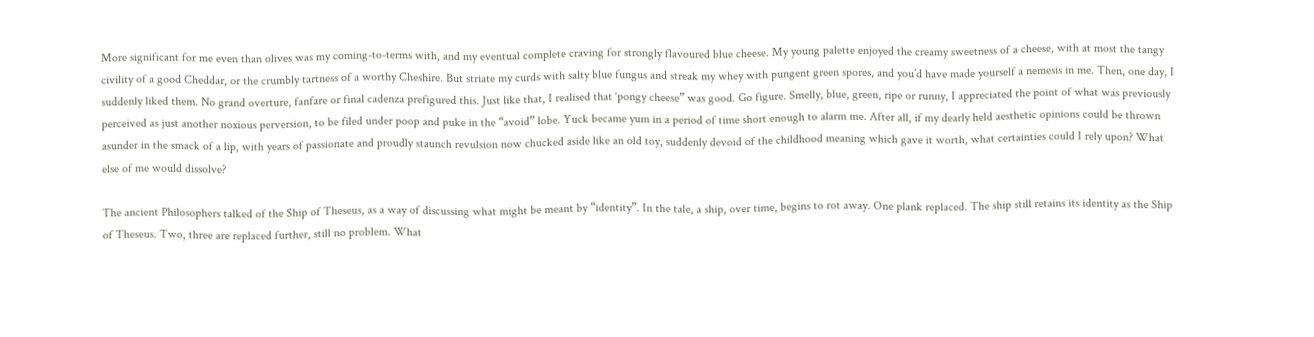More significant for me even than olives was my coming-to-terms with, and my eventual complete craving for strongly flavoured blue cheese. My young palette enjoyed the creamy sweetness of a cheese, with at most the tangy civility of a good Cheddar, or the crumbly tartness of a worthy Cheshire. But striate my curds with salty blue fungus and streak my whey with pungent green spores, and you’d have made yourself a nemesis in me. Then, one day, I suddenly liked them. No grand overture, fanfare or final cadenza prefigured this. Just like that, I realised that ‘pongy cheese” was good. Go figure. Smelly, blue, green, ripe or runny, I appreciated the point of what was previously perceived as just another noxious perversion, to be filed under poop and puke in the “avoid” lobe. Yuck became yum in a period of time short enough to alarm me. After all, if my dearly held aesthetic opinions could be thrown asunder in the smack of a lip, with years of passionate and proudly staunch revulsion now chucked aside like an old toy, suddenly devoid of the childhood meaning which gave it worth, what certainties could I rely upon? What else of me would dissolve?

The ancient Philosophers talked of the Ship of Theseus, as a way of discussing what might be meant by “identity”. In the tale, a ship, over time, begins to rot away. One plank replaced. The ship still retains its identity as the Ship of Theseus. Two, three are replaced further, still no problem. What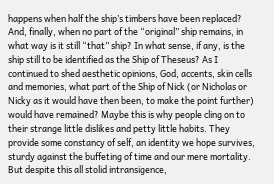happens when half the ship’s timbers have been replaced? And, finally, when no part of the “original” ship remains, in what way is it still “that” ship? In what sense, if any, is the ship still to be identified as the Ship of Theseus? As I continued to shed aesthetic opinions, God, accents, skin cells and memories, what part of the Ship of Nick (or Nicholas or Nicky as it would have then been, to make the point further) would have remained? Maybe this is why people cling on to their strange little dislikes and petty little habits. They provide some constancy of self, an identity we hope survives, sturdy against the buffeting of time and our mere mortality. But despite this all stolid intransigence,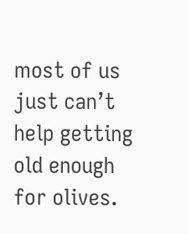most of us just can’t help getting old enough for olives.